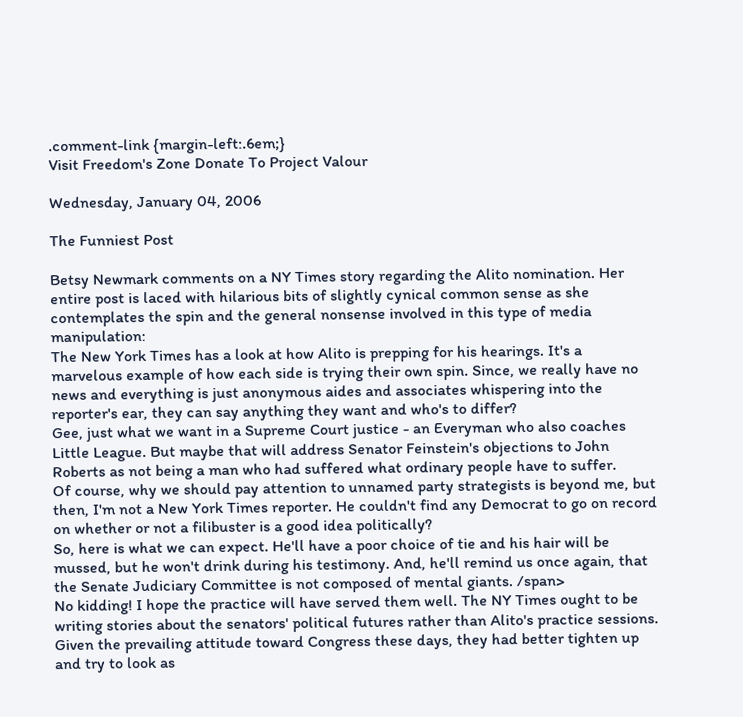.comment-link {margin-left:.6em;}
Visit Freedom's Zone Donate To Project Valour

Wednesday, January 04, 2006

The Funniest Post

Betsy Newmark comments on a NY Times story regarding the Alito nomination. Her entire post is laced with hilarious bits of slightly cynical common sense as she contemplates the spin and the general nonsense involved in this type of media manipulation:
The New York Times has a look at how Alito is prepping for his hearings. It's a marvelous example of how each side is trying their own spin. Since, we really have no news and everything is just anonymous aides and associates whispering into the reporter's ear, they can say anything they want and who's to differ?
Gee, just what we want in a Supreme Court justice - an Everyman who also coaches Little League. But maybe that will address Senator Feinstein's objections to John Roberts as not being a man who had suffered what ordinary people have to suffer.
Of course, why we should pay attention to unnamed party strategists is beyond me, but then, I'm not a New York Times reporter. He couldn't find any Democrat to go on record on whether or not a filibuster is a good idea politically?
So, here is what we can expect. He'll have a poor choice of tie and his hair will be mussed, but he won't drink during his testimony. And, he'll remind us once again, that the Senate Judiciary Committee is not composed of mental giants. /span>
No kidding! I hope the practice will have served them well. The NY Times ought to be writing stories about the senators' political futures rather than Alito's practice sessions. Given the prevailing attitude toward Congress these days, they had better tighten up and try to look as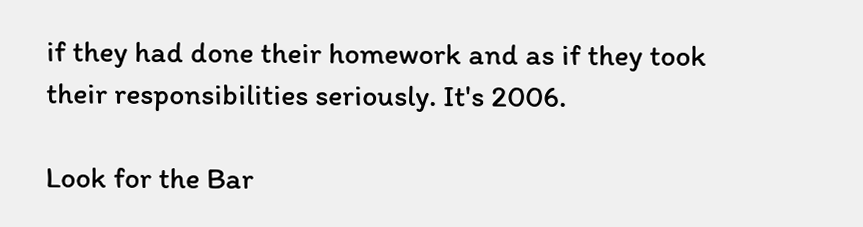if they had done their homework and as if they took their responsibilities seriously. It's 2006.

Look for the Bar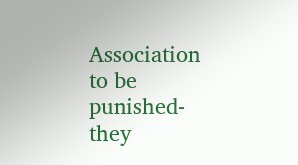Association to be punished- they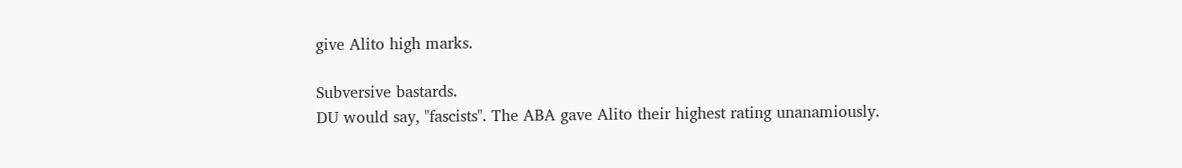give Alito high marks.

Subversive bastards.
DU would say, "fascists". The ABA gave Alito their highest rating unanamiously.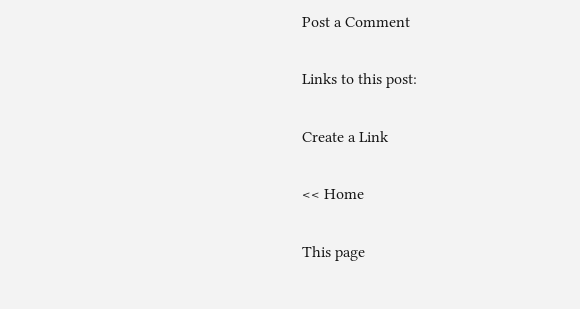Post a Comment

Links to this post:

Create a Link

<< Home

This page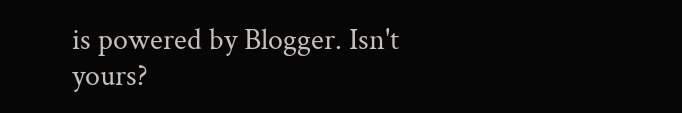is powered by Blogger. Isn't yours?